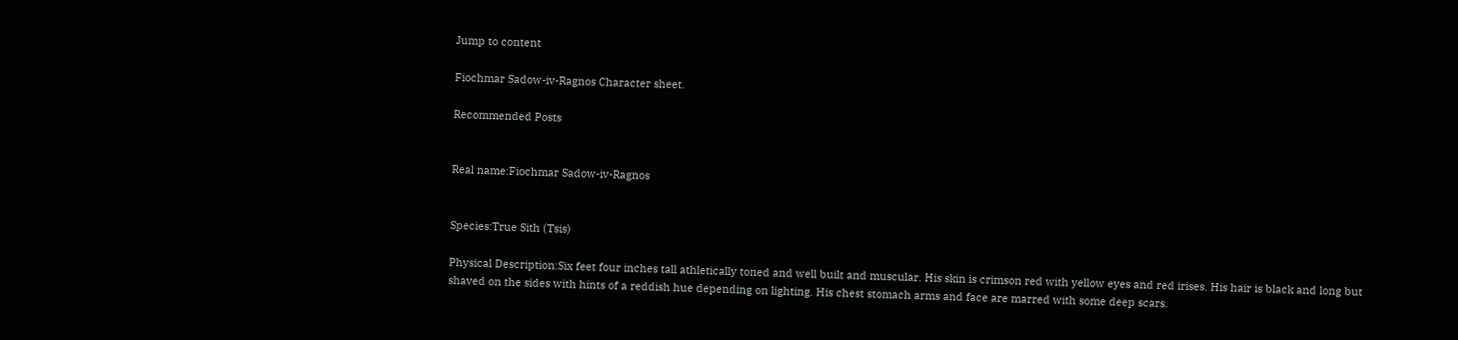Jump to content

Fiochmar Sadow-iv-Ragnos Character sheet.

Recommended Posts


Real name:Fiochmar Sadow-iv-Ragnos


Species:True Sith (Tsis)

Physical Description:Six feet four inches tall athletically toned and well built and muscular. His skin is crimson red with yellow eyes and red irises. His hair is black and long but shaved on the sides with hints of a reddish hue depending on lighting. His chest stomach arms and face are marred with some deep scars.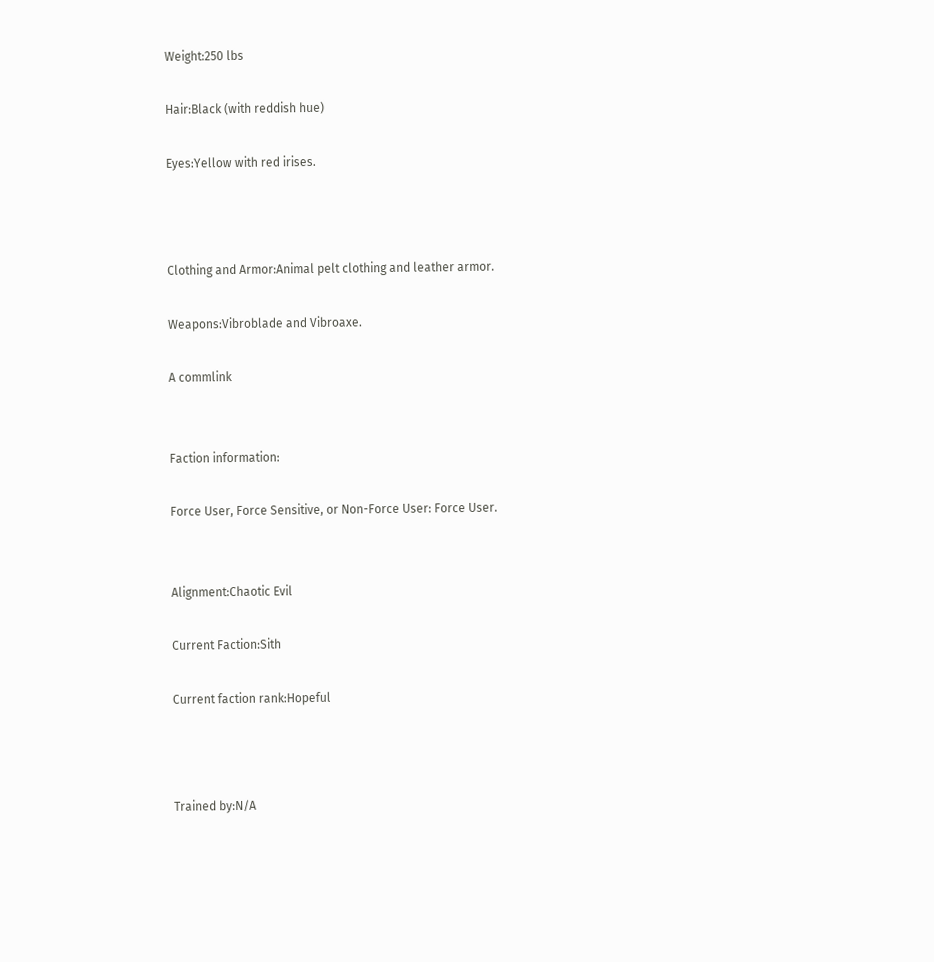Weight:250 lbs

Hair:Black (with reddish hue)

Eyes:Yellow with red irises.



Clothing and Armor:Animal pelt clothing and leather armor.

Weapons:Vibroblade and Vibroaxe.

A commlink


Faction information:

Force User, Force Sensitive, or Non-Force User: Force User.


Alignment:Chaotic Evil

Current Faction:Sith

Current faction rank:Hopeful



Trained by:N/A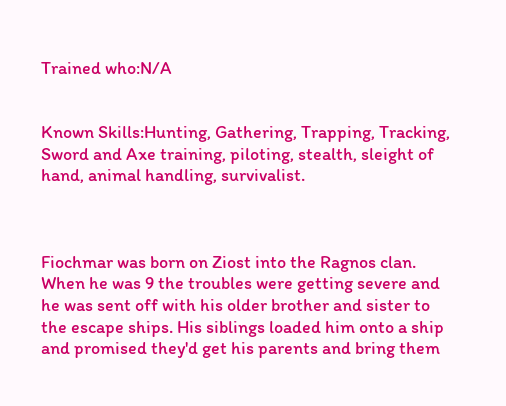Trained who:N/A


Known Skills:Hunting, Gathering, Trapping, Tracking, Sword and Axe training, piloting, stealth, sleight of hand, animal handling, survivalist.



Fiochmar was born on Ziost into the Ragnos clan. When he was 9 the troubles were getting severe and he was sent off with his older brother and sister to the escape ships. His siblings loaded him onto a ship and promised they'd get his parents and bring them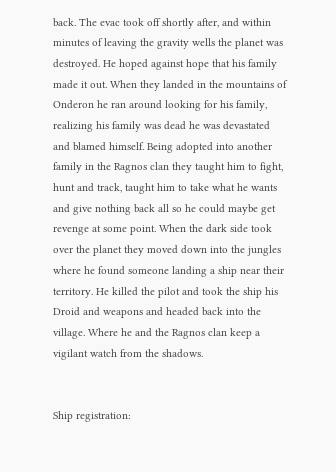back. The evac took off shortly after, and within minutes of leaving the gravity wells the planet was destroyed. He hoped against hope that his family made it out. When they landed in the mountains of Onderon he ran around looking for his family, realizing his family was dead he was devastated and blamed himself. Being adopted into another family in the Ragnos clan they taught him to fight, hunt and track, taught him to take what he wants and give nothing back all so he could maybe get revenge at some point. When the dark side took over the planet they moved down into the jungles where he found someone landing a ship near their territory. He killed the pilot and took the ship his Droid and weapons and headed back into the village. Where he and the Ragnos clan keep a vigilant watch from the shadows.


Ship registration: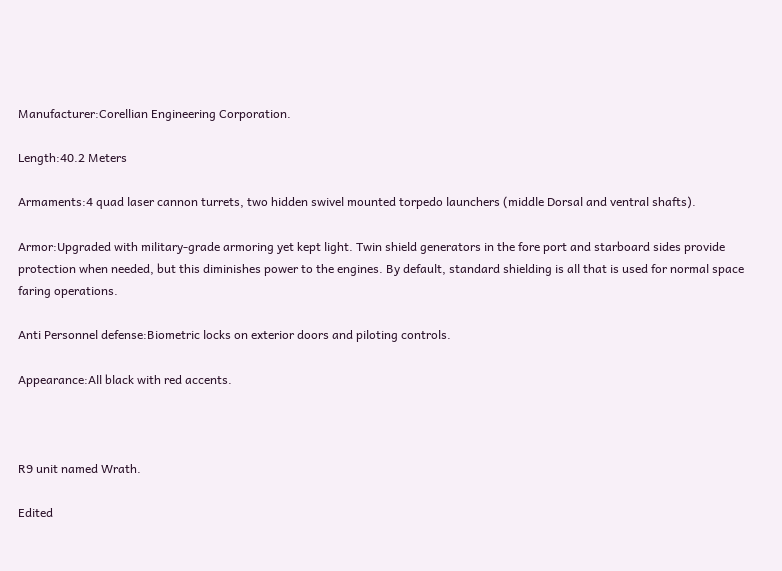Manufacturer:Corellian Engineering Corporation.

Length:40.2 Meters

Armaments:4 quad laser cannon turrets, two hidden swivel mounted torpedo launchers (middle Dorsal and ventral shafts).

Armor:Upgraded with military-grade armoring yet kept light. Twin shield generators in the fore port and starboard sides provide protection when needed, but this diminishes power to the engines. By default, standard shielding is all that is used for normal space faring operations.

Anti Personnel defense:Biometric locks on exterior doors and piloting controls.

Appearance:All black with red accents.



R9 unit named Wrath.

Edited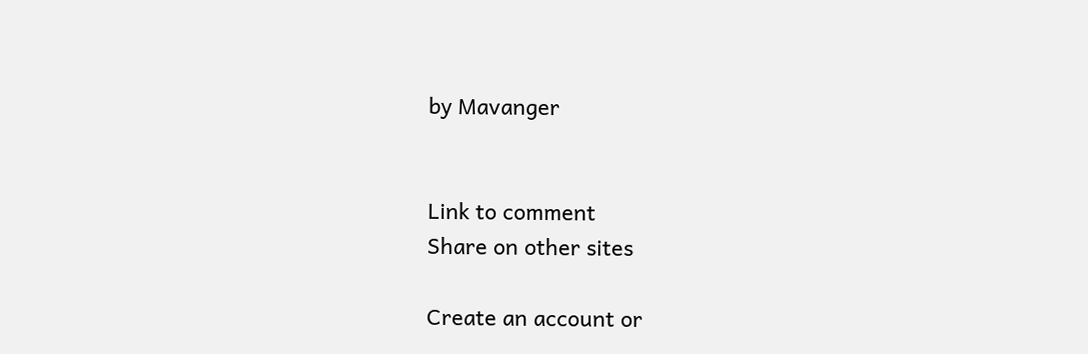by Mavanger


Link to comment
Share on other sites

Create an account or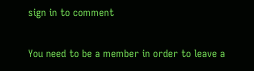sign in to comment

You need to be a member in order to leave a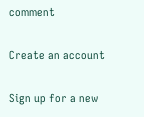comment

Create an account

Sign up for a new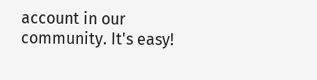account in our community. It's easy!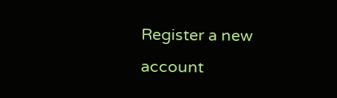Register a new account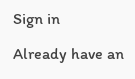Sign in

Already have an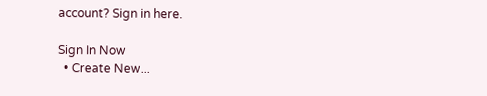account? Sign in here.

Sign In Now
  • Create New...